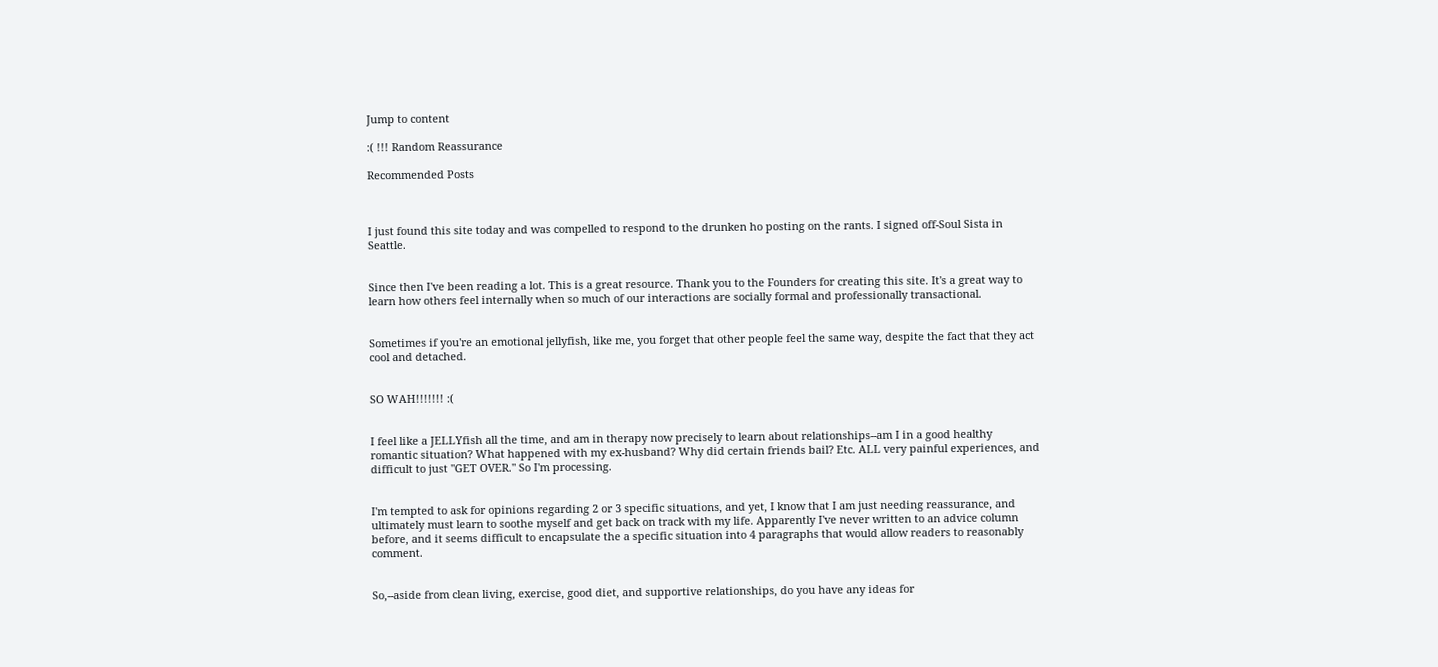Jump to content

:( !!! Random Reassurance

Recommended Posts



I just found this site today and was compelled to respond to the drunken ho posting on the rants. I signed off-Soul Sista in Seattle.


Since then I've been reading a lot. This is a great resource. Thank you to the Founders for creating this site. It's a great way to learn how others feel internally when so much of our interactions are socially formal and professionally transactional.


Sometimes if you're an emotional jellyfish, like me, you forget that other people feel the same way, despite the fact that they act cool and detached.


SO WAH!!!!!!! :(


I feel like a JELLYfish all the time, and am in therapy now precisely to learn about relationships--am I in a good healthy romantic situation? What happened with my ex-husband? Why did certain friends bail? Etc. ALL very painful experiences, and difficult to just "GET OVER." So I'm processing.


I'm tempted to ask for opinions regarding 2 or 3 specific situations, and yet, I know that I am just needing reassurance, and ultimately must learn to soothe myself and get back on track with my life. Apparently I've never written to an advice column before, and it seems difficult to encapsulate the a specific situation into 4 paragraphs that would allow readers to reasonably comment.


So,--aside from clean living, exercise, good diet, and supportive relationships, do you have any ideas for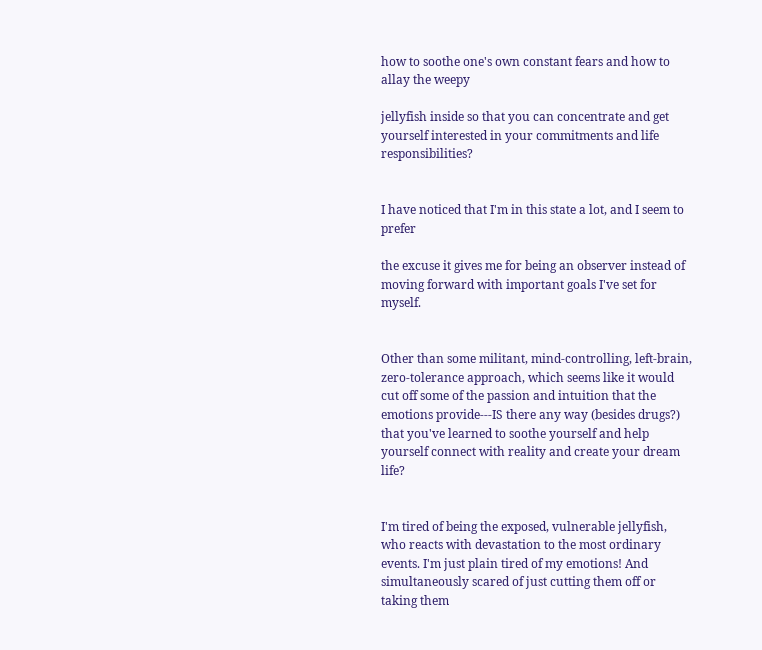how to soothe one's own constant fears and how to allay the weepy

jellyfish inside so that you can concentrate and get yourself interested in your commitments and life responsibilities?


I have noticed that I'm in this state a lot, and I seem to prefer

the excuse it gives me for being an observer instead of moving forward with important goals I've set for myself.


Other than some militant, mind-controlling, left-brain, zero-tolerance approach, which seems like it would cut off some of the passion and intuition that the emotions provide---IS there any way (besides drugs?) that you've learned to soothe yourself and help yourself connect with reality and create your dream life?


I'm tired of being the exposed, vulnerable jellyfish, who reacts with devastation to the most ordinary events. I'm just plain tired of my emotions! And simultaneously scared of just cutting them off or taking them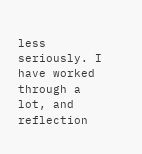less seriously. I have worked through a lot, and reflection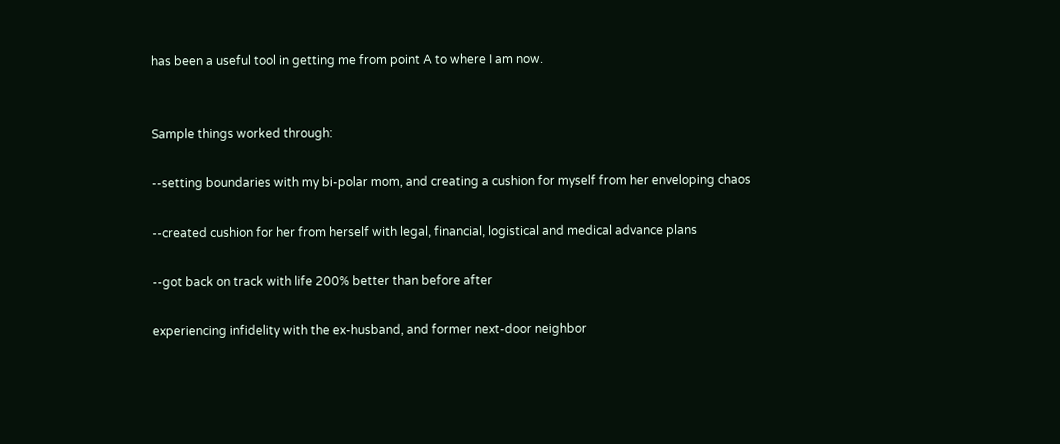has been a useful tool in getting me from point A to where I am now.


Sample things worked through:

--setting boundaries with my bi-polar mom, and creating a cushion for myself from her enveloping chaos

--created cushion for her from herself with legal, financial, logistical and medical advance plans

--got back on track with life 200% better than before after

experiencing infidelity with the ex-husband, and former next-door neighbor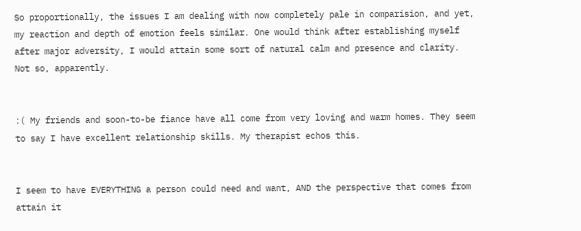So proportionally, the issues I am dealing with now completely pale in comparision, and yet, my reaction and depth of emotion feels similar. One would think after establishing myself after major adversity, I would attain some sort of natural calm and presence and clarity. Not so, apparently.


:( My friends and soon-to-be fiance have all come from very loving and warm homes. They seem to say I have excellent relationship skills. My therapist echos this.


I seem to have EVERYTHING a person could need and want, AND the perspective that comes from attain it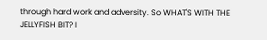through hard work and adversity. So WHAT'S WITH THE JELLYFISH BIT? I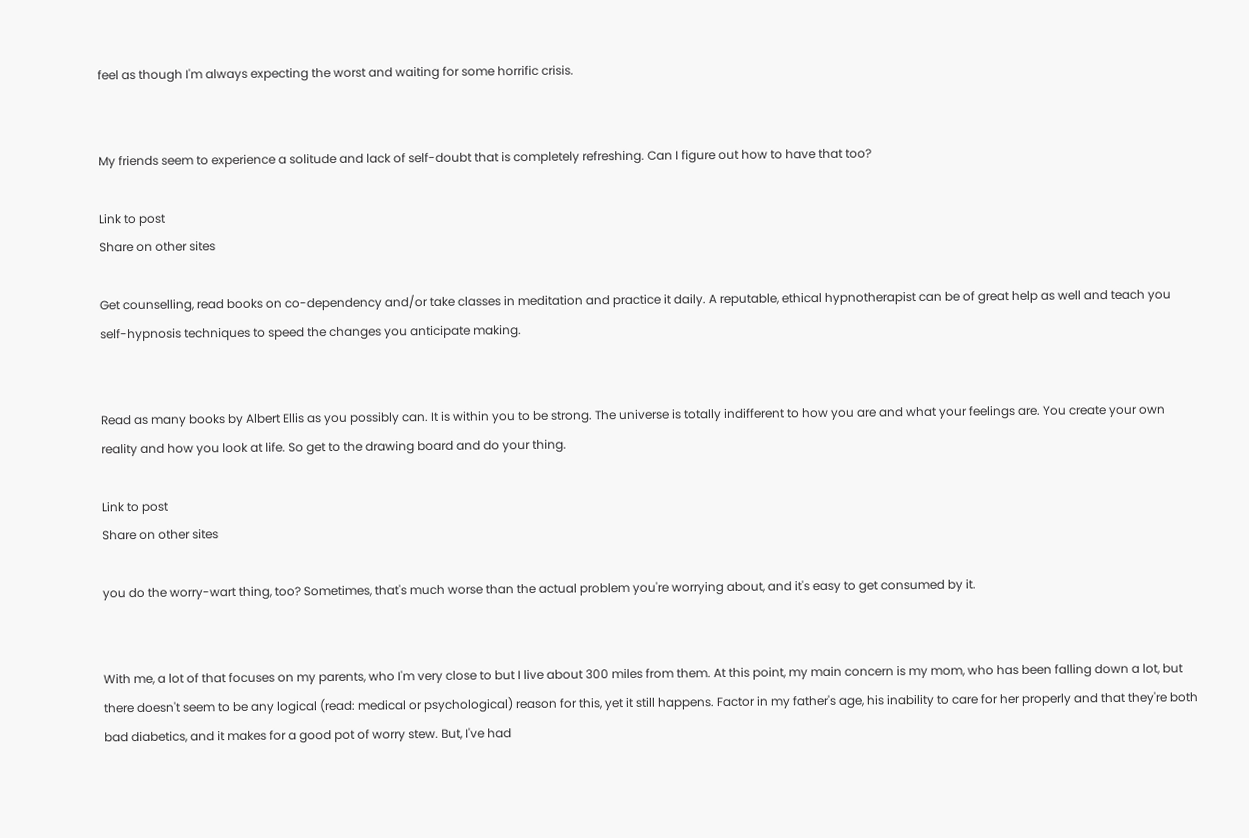feel as though I'm always expecting the worst and waiting for some horrific crisis.


My friends seem to experience a solitude and lack of self-doubt that is completely refreshing. Can I figure out how to have that too?

Link to post
Share on other sites

Get counselling, read books on co-dependency and/or take classes in meditation and practice it daily. A reputable, ethical hypnotherapist can be of great help as well and teach you self-hypnosis techniques to speed the changes you anticipate making.


Read as many books by Albert Ellis as you possibly can. It is within you to be strong. The universe is totally indifferent to how you are and what your feelings are. You create your own reality and how you look at life. So get to the drawing board and do your thing.

Link to post
Share on other sites

you do the worry-wart thing, too? Sometimes, that's much worse than the actual problem you're worrying about, and it's easy to get consumed by it.


With me, a lot of that focuses on my parents, who I'm very close to but I live about 300 miles from them. At this point, my main concern is my mom, who has been falling down a lot, but there doesn't seem to be any logical (read: medical or psychological) reason for this, yet it still happens. Factor in my father's age, his inability to care for her properly and that they're both bad diabetics, and it makes for a good pot of worry stew. But, I've had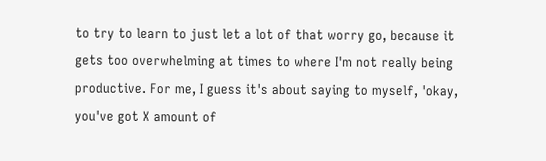to try to learn to just let a lot of that worry go, because it gets too overwhelming at times to where I'm not really being productive. For me, I guess it's about saying to myself, 'okay, you've got X amount of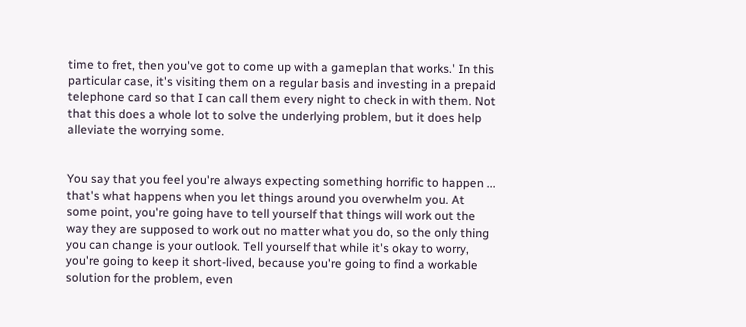time to fret, then you've got to come up with a gameplan that works.' In this particular case, it's visiting them on a regular basis and investing in a prepaid telephone card so that I can call them every night to check in with them. Not that this does a whole lot to solve the underlying problem, but it does help alleviate the worrying some.


You say that you feel you're always expecting something horrific to happen ... that's what happens when you let things around you overwhelm you. At some point, you're going have to tell yourself that things will work out the way they are supposed to work out no matter what you do, so the only thing you can change is your outlook. Tell yourself that while it's okay to worry, you're going to keep it short-lived, because you're going to find a workable solution for the problem, even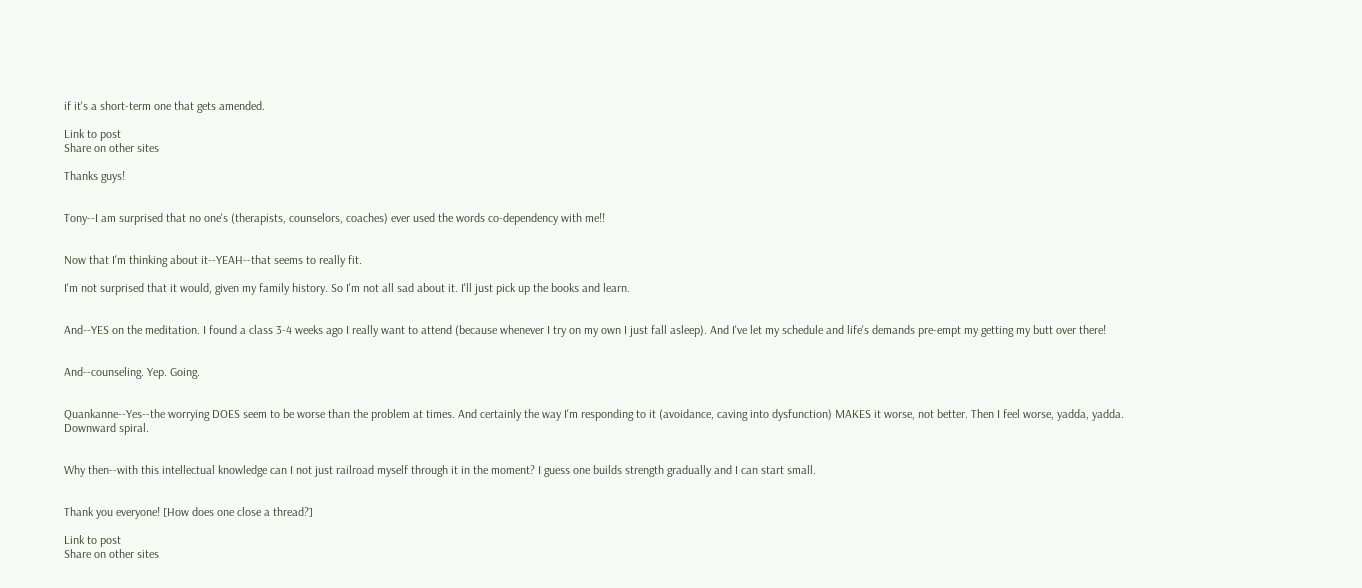if it's a short-term one that gets amended.

Link to post
Share on other sites

Thanks guys!


Tony--I am surprised that no one's (therapists, counselors, coaches) ever used the words co-dependency with me!!


Now that I'm thinking about it--YEAH--that seems to really fit.

I'm not surprised that it would, given my family history. So I'm not all sad about it. I'll just pick up the books and learn.


And--YES on the meditation. I found a class 3-4 weeks ago I really want to attend (because whenever I try on my own I just fall asleep). And I've let my schedule and life's demands pre-empt my getting my butt over there!


And--counseling. Yep. Going.


Quankanne--Yes--the worrying DOES seem to be worse than the problem at times. And certainly the way I'm responding to it (avoidance, caving into dysfunction) MAKES it worse, not better. Then I feel worse, yadda, yadda. Downward spiral.


Why then--with this intellectual knowledge can I not just railroad myself through it in the moment? I guess one builds strength gradually and I can start small.


Thank you everyone! [How does one close a thread?]

Link to post
Share on other sites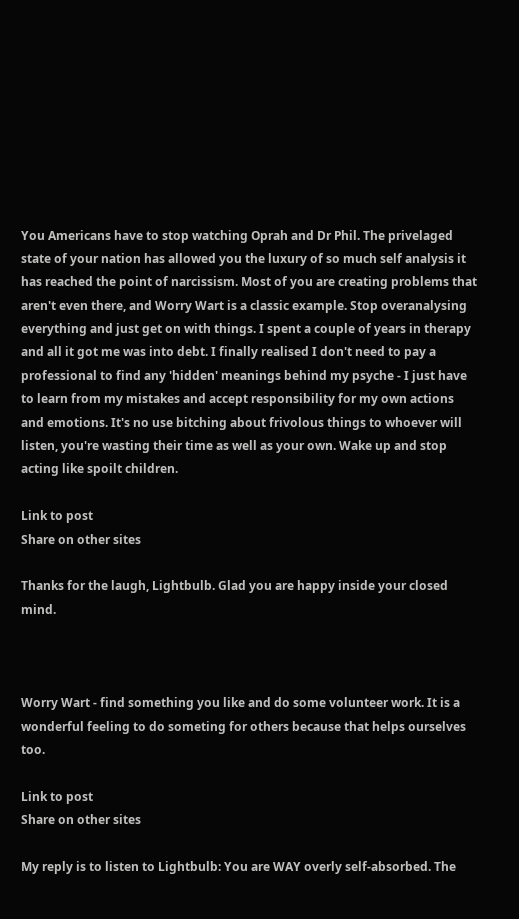You Americans have to stop watching Oprah and Dr Phil. The privelaged state of your nation has allowed you the luxury of so much self analysis it has reached the point of narcissism. Most of you are creating problems that aren't even there, and Worry Wart is a classic example. Stop overanalysing everything and just get on with things. I spent a couple of years in therapy and all it got me was into debt. I finally realised I don't need to pay a professional to find any 'hidden' meanings behind my psyche - I just have to learn from my mistakes and accept responsibility for my own actions and emotions. It's no use bitching about frivolous things to whoever will listen, you're wasting their time as well as your own. Wake up and stop acting like spoilt children.

Link to post
Share on other sites

Thanks for the laugh, Lightbulb. Glad you are happy inside your closed mind.



Worry Wart - find something you like and do some volunteer work. It is a wonderful feeling to do someting for others because that helps ourselves too.

Link to post
Share on other sites

My reply is to listen to Lightbulb: You are WAY overly self-absorbed. The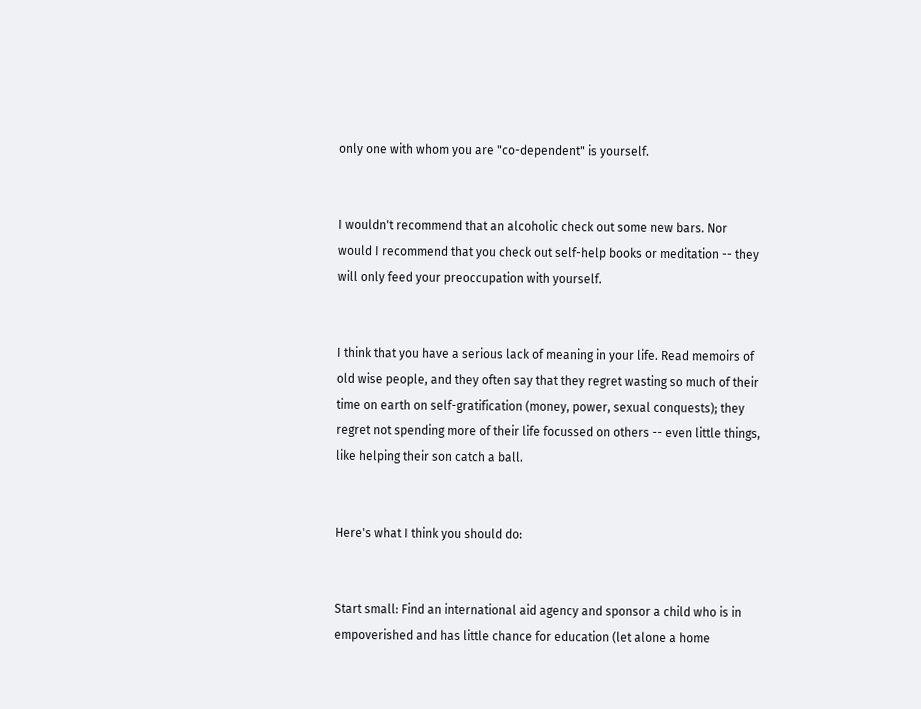only one with whom you are "co-dependent" is yourself.


I wouldn't recommend that an alcoholic check out some new bars. Nor would I recommend that you check out self-help books or meditation -- they will only feed your preoccupation with yourself.


I think that you have a serious lack of meaning in your life. Read memoirs of old wise people, and they often say that they regret wasting so much of their time on earth on self-gratification (money, power, sexual conquests); they regret not spending more of their life focussed on others -- even little things, like helping their son catch a ball.


Here's what I think you should do:


Start small: Find an international aid agency and sponsor a child who is in empoverished and has little chance for education (let alone a home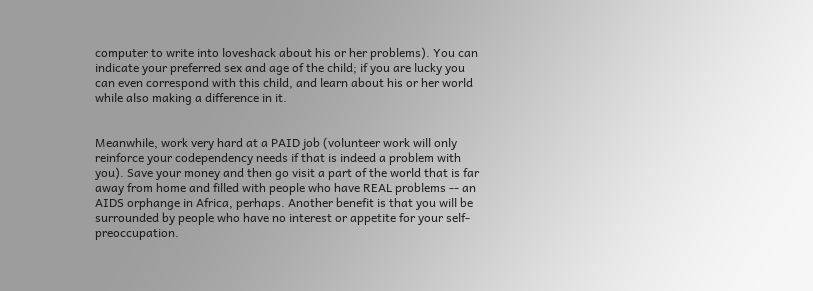computer to write into loveshack about his or her problems). You can indicate your preferred sex and age of the child; if you are lucky you can even correspond with this child, and learn about his or her world while also making a difference in it.


Meanwhile, work very hard at a PAID job (volunteer work will only reinforce your codependency needs if that is indeed a problem with you). Save your money and then go visit a part of the world that is far away from home and filled with people who have REAL problems -- an AIDS orphange in Africa, perhaps. Another benefit is that you will be surrounded by people who have no interest or appetite for your self-preoccupation.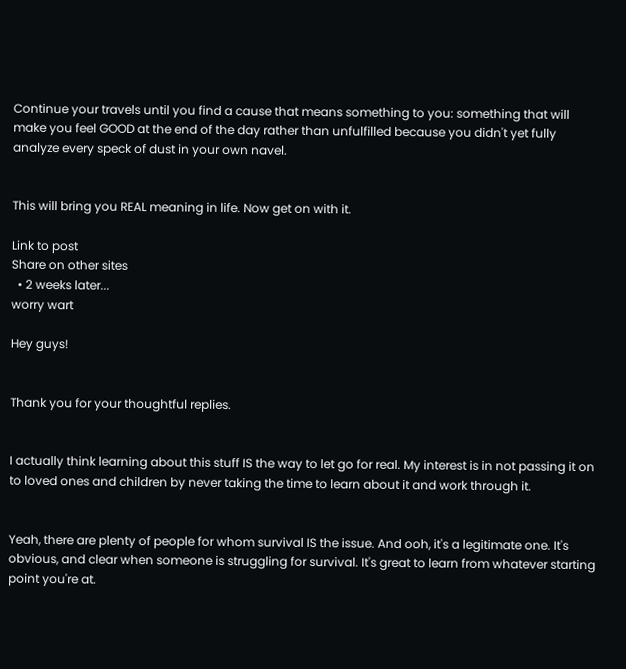Continue your travels until you find a cause that means something to you: something that will make you feel GOOD at the end of the day rather than unfulfilled because you didn't yet fully analyze every speck of dust in your own navel.


This will bring you REAL meaning in life. Now get on with it.

Link to post
Share on other sites
  • 2 weeks later...
worry wart

Hey guys!


Thank you for your thoughtful replies.


I actually think learning about this stuff IS the way to let go for real. My interest is in not passing it on to loved ones and children by never taking the time to learn about it and work through it.


Yeah, there are plenty of people for whom survival IS the issue. And ooh, it's a legitimate one. It's obvious, and clear when someone is struggling for survival. It's great to learn from whatever starting point you're at.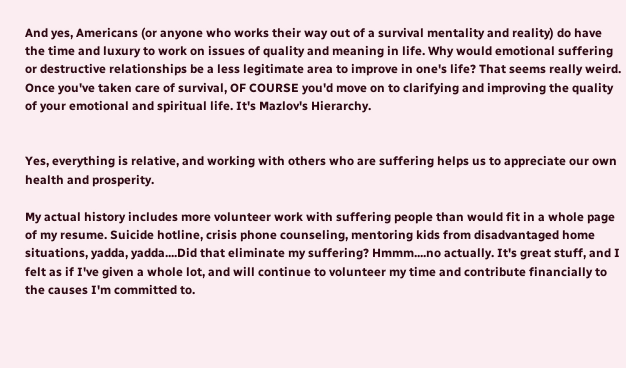And yes, Americans (or anyone who works their way out of a survival mentality and reality) do have the time and luxury to work on issues of quality and meaning in life. Why would emotional suffering or destructive relationships be a less legitimate area to improve in one's life? That seems really weird. Once you've taken care of survival, OF COURSE you'd move on to clarifying and improving the quality of your emotional and spiritual life. It's Mazlov's Hierarchy.


Yes, everything is relative, and working with others who are suffering helps us to appreciate our own health and prosperity.

My actual history includes more volunteer work with suffering people than would fit in a whole page of my resume. Suicide hotline, crisis phone counseling, mentoring kids from disadvantaged home situations, yadda, yadda....Did that eliminate my suffering? Hmmm....no actually. It's great stuff, and I felt as if I've given a whole lot, and will continue to volunteer my time and contribute financially to the causes I'm committed to.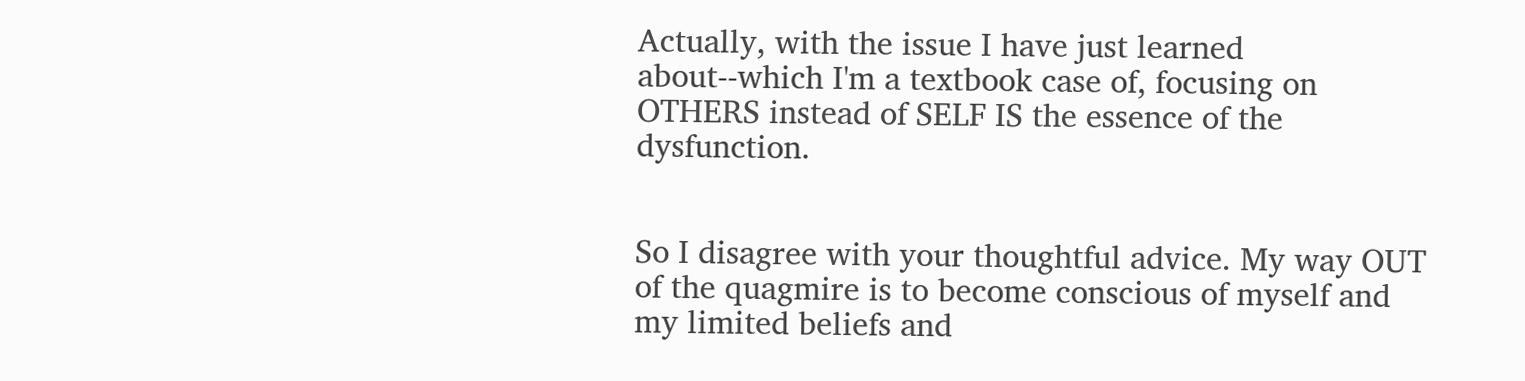Actually, with the issue I have just learned about--which I'm a textbook case of, focusing on OTHERS instead of SELF IS the essence of the dysfunction.


So I disagree with your thoughtful advice. My way OUT of the quagmire is to become conscious of myself and my limited beliefs and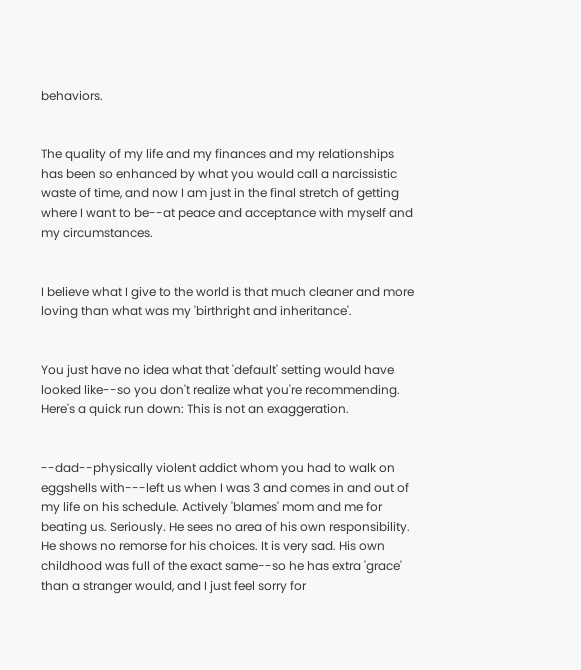behaviors.


The quality of my life and my finances and my relationships has been so enhanced by what you would call a narcissistic waste of time, and now I am just in the final stretch of getting where I want to be--at peace and acceptance with myself and my circumstances.


I believe what I give to the world is that much cleaner and more loving than what was my 'birthright and inheritance'.


You just have no idea what that 'default' setting would have looked like--so you don't realize what you're recommending. Here's a quick run down: This is not an exaggeration.


--dad--physically violent addict whom you had to walk on eggshells with---left us when I was 3 and comes in and out of my life on his schedule. Actively 'blames' mom and me for beating us. Seriously. He sees no area of his own responsibility. He shows no remorse for his choices. It is very sad. His own childhood was full of the exact same--so he has extra 'grace' than a stranger would, and I just feel sorry for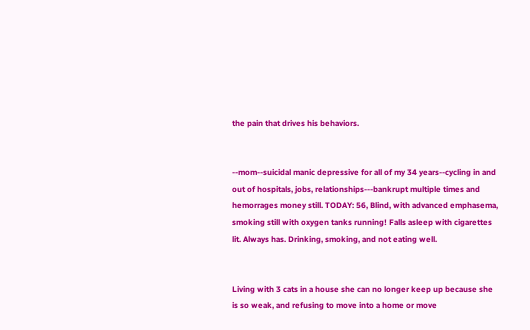the pain that drives his behaviors.


--mom--suicidal manic depressive for all of my 34 years--cycling in and out of hospitals, jobs, relationships---bankrupt multiple times and hemorrages money still. TODAY: 56, Blind, with advanced emphasema, smoking still with oxygen tanks running! Falls asleep with cigarettes lit. Always has. Drinking, smoking, and not eating well.


Living with 3 cats in a house she can no longer keep up because she is so weak, and refusing to move into a home or move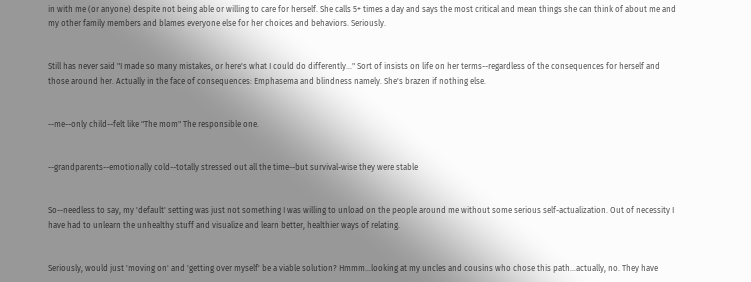in with me (or anyone) despite not being able or willing to care for herself. She calls 5+ times a day and says the most critical and mean things she can think of about me and my other family members and blames everyone else for her choices and behaviors. Seriously.


Still has never said "I made so many mistakes, or here's what I could do differently..." Sort of insists on life on her terms--regardless of the consequences for herself and those around her. Actually in the face of consequences: Emphasema and blindness namely. She's brazen if nothing else.


--me--only child--felt like "The mom" The responsible one.


--grandparents--emotionally cold--totally stressed out all the time--but survival-wise they were stable


So--needless to say, my 'default' setting was just not something I was willing to unload on the people around me without some serious self-actualization. Out of necessity I have had to unlearn the unhealthy stuff and visualize and learn better, healthier ways of relating.


Seriously, would just 'moving on' and 'getting over myself' be a viable solution? Hmmm...looking at my uncles and cousins who chose this path...actually, no. They have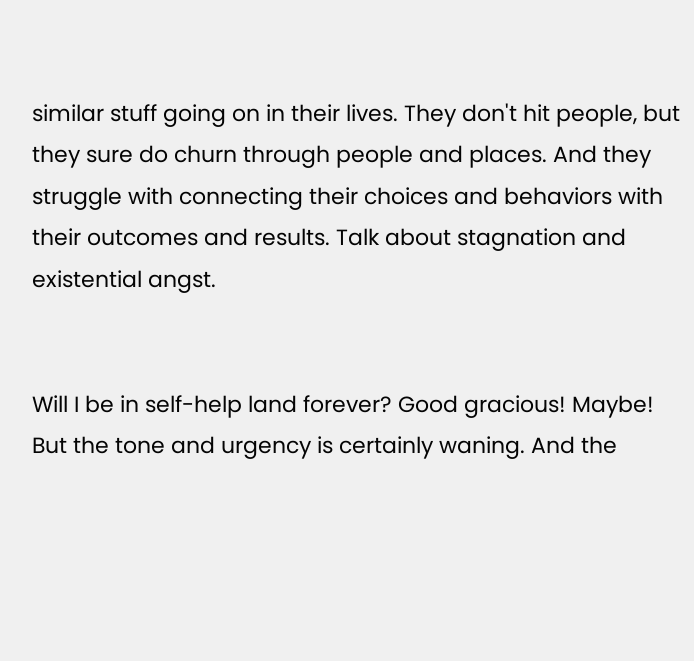similar stuff going on in their lives. They don't hit people, but they sure do churn through people and places. And they struggle with connecting their choices and behaviors with their outcomes and results. Talk about stagnation and existential angst.


Will I be in self-help land forever? Good gracious! Maybe! But the tone and urgency is certainly waning. And the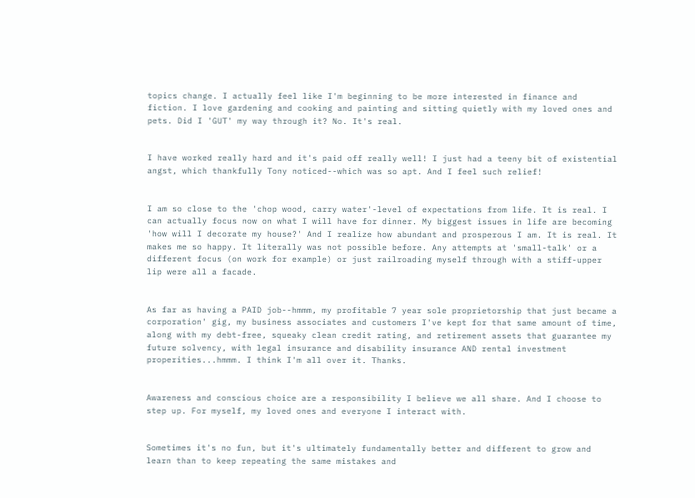topics change. I actually feel like I'm beginning to be more interested in finance and fiction. I love gardening and cooking and painting and sitting quietly with my loved ones and pets. Did I 'GUT' my way through it? No. It's real.


I have worked really hard and it's paid off really well! I just had a teeny bit of existential angst, which thankfully Tony noticed--which was so apt. And I feel such relief!


I am so close to the 'chop wood, carry water'-level of expectations from life. It is real. I can actually focus now on what I will have for dinner. My biggest issues in life are becoming 'how will I decorate my house?' And I realize how abundant and prosperous I am. It is real. It makes me so happy. It literally was not possible before. Any attempts at 'small-talk' or a different focus (on work for example) or just railroading myself through with a stiff-upper lip were all a facade.


As far as having a PAID job--hmmm, my profitable 7 year sole proprietorship that just became a corporation' gig, my business associates and customers I've kept for that same amount of time, along with my debt-free, squeaky clean credit rating, and retirement assets that guarantee my future solvency, with legal insurance and disability insurance AND rental investment properities...hmmm. I think I'm all over it. Thanks.


Awareness and conscious choice are a responsibility I believe we all share. And I choose to step up. For myself, my loved ones and everyone I interact with.


Sometimes it's no fun, but it's ultimately fundamentally better and different to grow and learn than to keep repeating the same mistakes and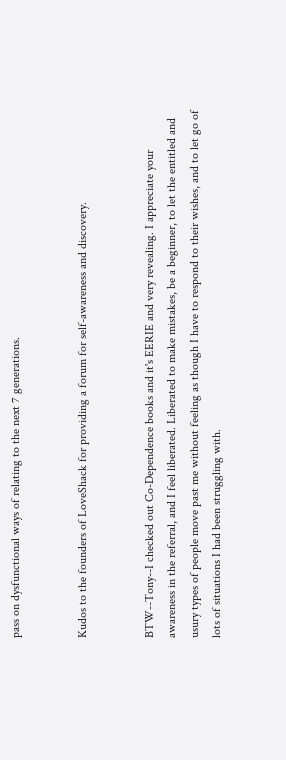pass on dysfunctional ways of relating to the next 7 generations.


Kudos to the founders of LoveShack for providing a forum for self-awareness and discovery.


BTW--Tony--I checked out Co-Dependence books and it's EERIE and very revealing. I appreciate your awareness in the referral, and I feel liberated. Liberated to make mistakes, be a beginner, to let the entitled and usury types of people move past me without feeling as though I have to respond to their wishes, and to let go of lots of situations I had been struggling with.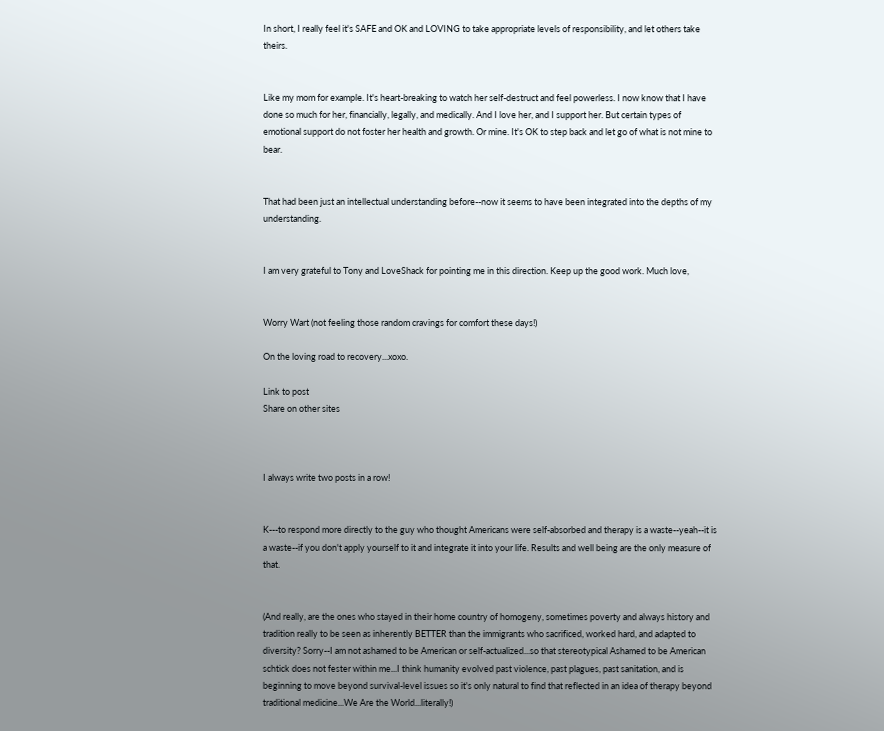In short, I really feel it's SAFE and OK and LOVING to take appropriate levels of responsibility, and let others take theirs.


Like my mom for example. It's heart-breaking to watch her self-destruct and feel powerless. I now know that I have done so much for her, financially, legally, and medically. And I love her, and I support her. But certain types of emotional support do not foster her health and growth. Or mine. It's OK to step back and let go of what is not mine to bear.


That had been just an intellectual understanding before--now it seems to have been integrated into the depths of my understanding.


I am very grateful to Tony and LoveShack for pointing me in this direction. Keep up the good work. Much love,


Worry Wart (not feeling those random cravings for comfort these days!)

On the loving road to recovery...xoxo.

Link to post
Share on other sites



I always write two posts in a row!


K---to respond more directly to the guy who thought Americans were self-absorbed and therapy is a waste--yeah--it is a waste--if you don't apply yourself to it and integrate it into your life. Results and well being are the only measure of that.


(And really, are the ones who stayed in their home country of homogeny, sometimes poverty and always history and tradition really to be seen as inherently BETTER than the immigrants who sacrificed, worked hard, and adapted to diversity? Sorry--I am not ashamed to be American or self-actualized...so that stereotypical Ashamed to be American schtick does not fester within me...I think humanity evolved past violence, past plagues, past sanitation, and is beginning to move beyond survival-level issues so it's only natural to find that reflected in an idea of therapy beyond traditional medicine...We Are the World...literally!)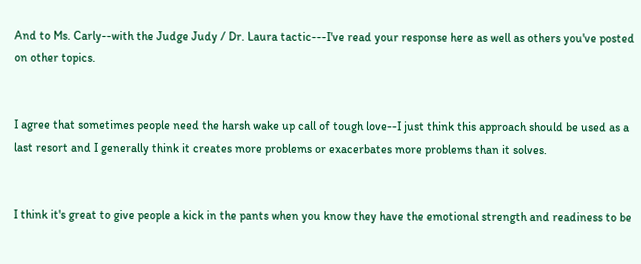And to Ms. Carly--with the Judge Judy / Dr. Laura tactic---I've read your response here as well as others you've posted on other topics.


I agree that sometimes people need the harsh wake up call of tough love--I just think this approach should be used as a last resort and I generally think it creates more problems or exacerbates more problems than it solves.


I think it's great to give people a kick in the pants when you know they have the emotional strength and readiness to be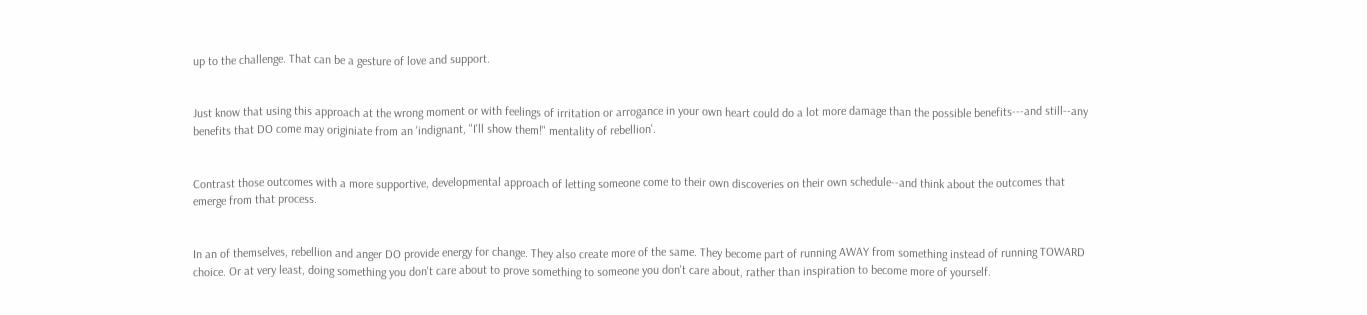up to the challenge. That can be a gesture of love and support.


Just know that using this approach at the wrong moment or with feelings of irritation or arrogance in your own heart could do a lot more damage than the possible benefits---and still--any benefits that DO come may originiate from an 'indignant, "I'll show them!" mentality of rebellion'.


Contrast those outcomes with a more supportive, developmental approach of letting someone come to their own discoveries on their own schedule--and think about the outcomes that emerge from that process.


In an of themselves, rebellion and anger DO provide energy for change. They also create more of the same. They become part of running AWAY from something instead of running TOWARD choice. Or at very least, doing something you don't care about to prove something to someone you don't care about, rather than inspiration to become more of yourself.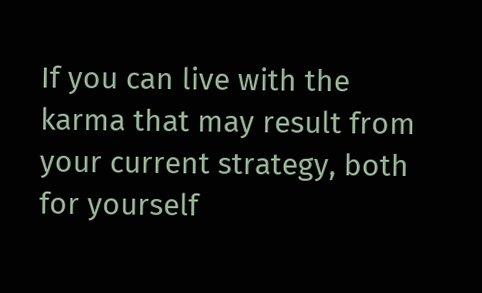If you can live with the karma that may result from your current strategy, both for yourself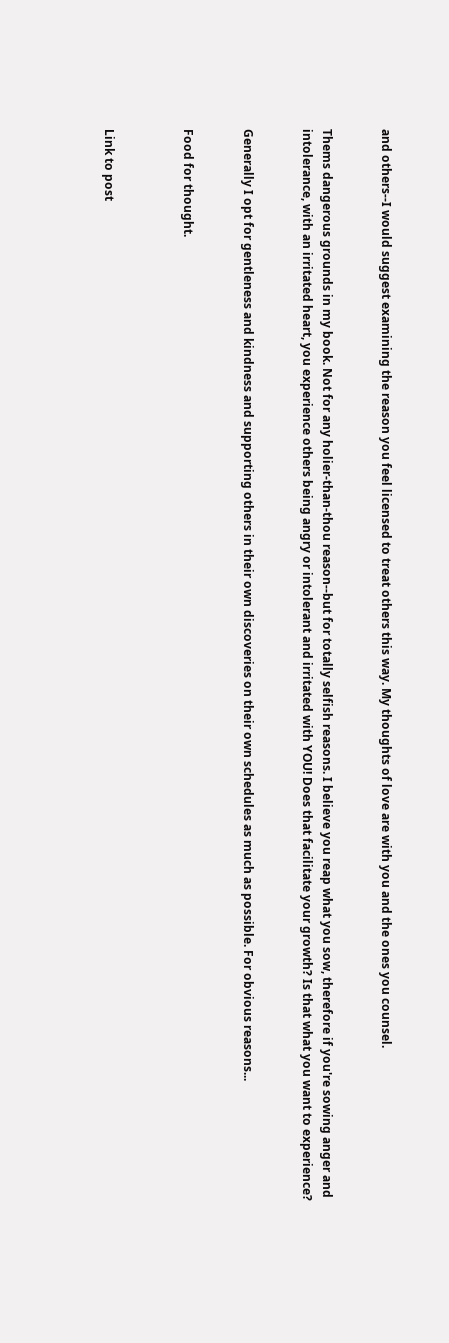and others--I would suggest examining the reason you feel licensed to treat others this way. My thoughts of love are with you and the ones you counsel.


Thems dangerous grounds in my book. Not for any holier-than-thou reason--but for totally selfish reasons. I believe you reap what you sow, therefore if you're sowing anger and intolerance, with an irritated heart, you experience others being angry or intolerant and irritated with YOU! Does that facilitate your growth? Is that what you want to experience?


Generally I opt for gentleness and kindness and supporting others in their own discoveries on their own schedules as much as possible. For obvious reasons...


Food for thought.



Link to post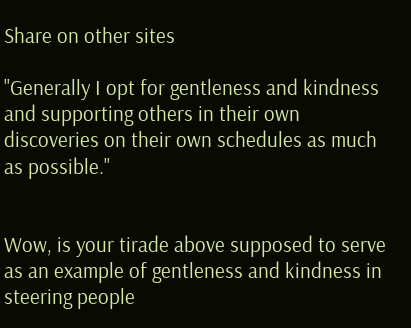Share on other sites

"Generally I opt for gentleness and kindness and supporting others in their own discoveries on their own schedules as much as possible."


Wow, is your tirade above supposed to serve as an example of gentleness and kindness in steering people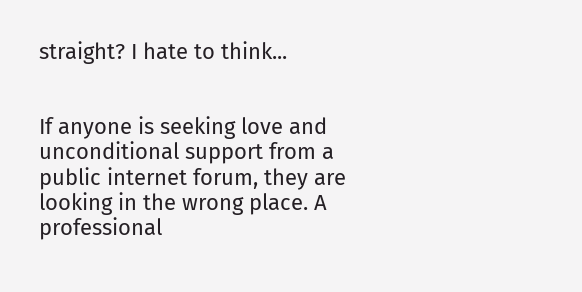straight? I hate to think...


If anyone is seeking love and unconditional support from a public internet forum, they are looking in the wrong place. A professional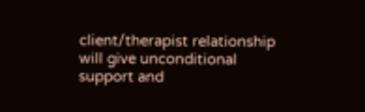client/therapist relationship will give unconditional support and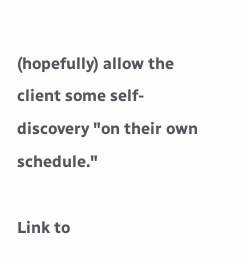(hopefully) allow the client some self-discovery "on their own schedule."

Link to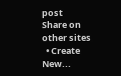post
Share on other sites
  • Create New...